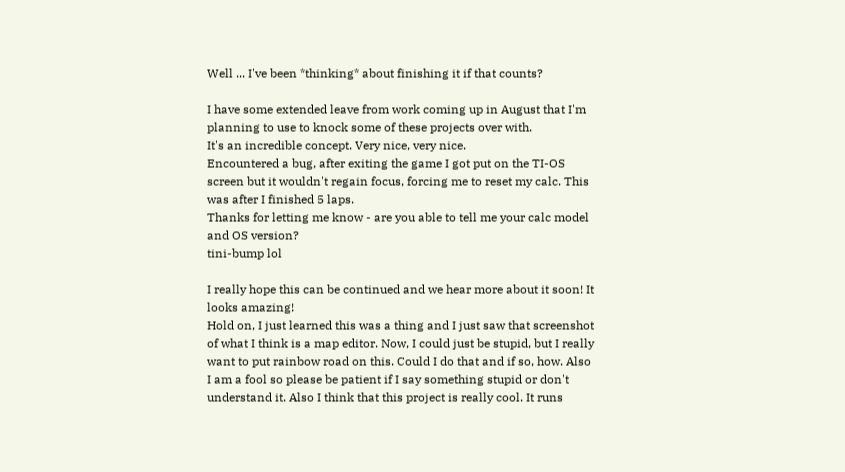Well ... I've been *thinking* about finishing it if that counts?

I have some extended leave from work coming up in August that I'm planning to use to knock some of these projects over with.
It's an incredible concept. Very nice, very nice.
Encountered a bug, after exiting the game I got put on the TI-OS screen but it wouldn't regain focus, forcing me to reset my calc. This was after I finished 5 laps.
Thanks for letting me know - are you able to tell me your calc model and OS version?
tini-bump lol

I really hope this can be continued and we hear more about it soon! It looks amazing!
Hold on, I just learned this was a thing and I just saw that screenshot of what I think is a map editor. Now, I could just be stupid, but I really want to put rainbow road on this. Could I do that and if so, how. Also I am a fool so please be patient if I say something stupid or don't understand it. Also I think that this project is really cool. It runs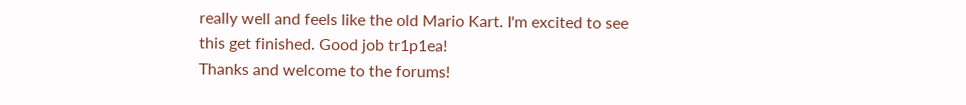really well and feels like the old Mario Kart. I'm excited to see this get finished. Good job tr1p1ea!
Thanks and welcome to the forums!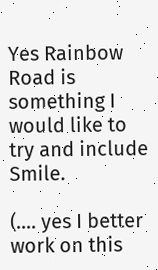Yes Rainbow Road is something I would like to try and include Smile.

(.... yes I better work on this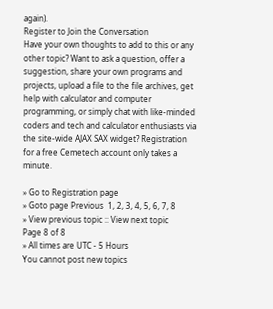again).
Register to Join the Conversation
Have your own thoughts to add to this or any other topic? Want to ask a question, offer a suggestion, share your own programs and projects, upload a file to the file archives, get help with calculator and computer programming, or simply chat with like-minded coders and tech and calculator enthusiasts via the site-wide AJAX SAX widget? Registration for a free Cemetech account only takes a minute.

» Go to Registration page
» Goto page Previous  1, 2, 3, 4, 5, 6, 7, 8
» View previous topic :: View next topic
Page 8 of 8
» All times are UTC - 5 Hours
You cannot post new topics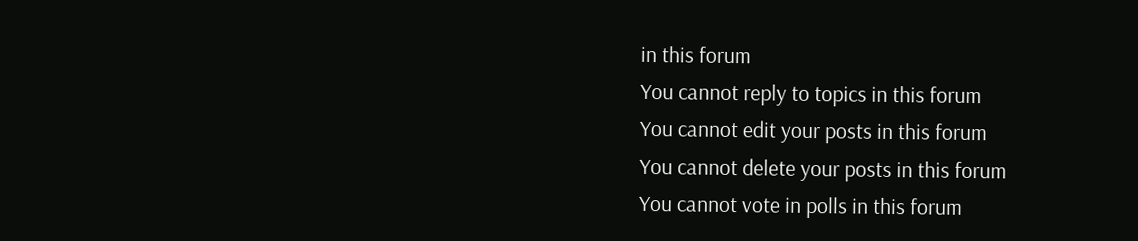in this forum
You cannot reply to topics in this forum
You cannot edit your posts in this forum
You cannot delete your posts in this forum
You cannot vote in polls in this forum